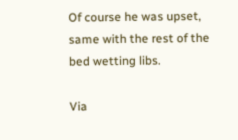Of course he was upset, same with the rest of the bed wetting libs.

Via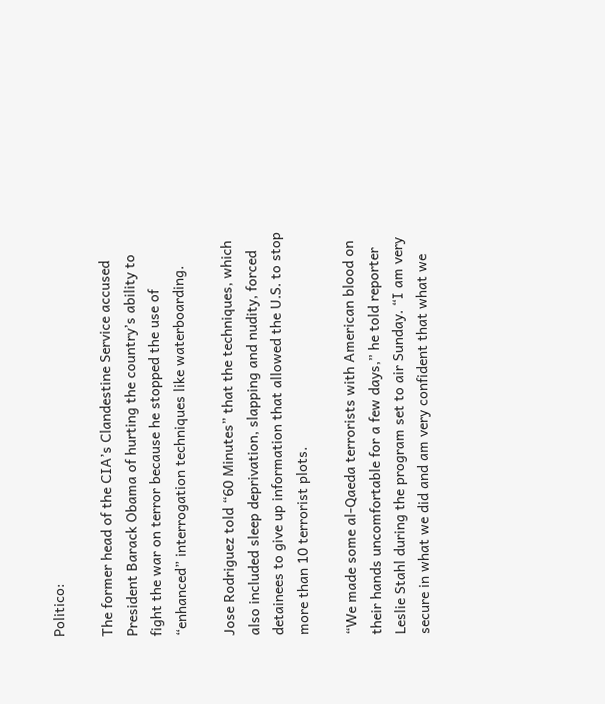Politico:

The former head of the CIA’s Clandestine Service accused President Barack Obama of hurting the country’s ability to fight the war on terror because he stopped the use of “enhanced” interrogation techniques like waterboarding.

Jose Rodriguez told “60 Minutes” that the techniques, which also included sleep deprivation, slapping and nudity, forced detainees to give up information that allowed the U.S. to stop more than 10 terrorist plots.

“We made some al-Qaeda terrorists with American blood on their hands uncomfortable for a few days,” he told reporter Leslie Stahl during the program set to air Sunday. “I am very secure in what we did and am very confident that what we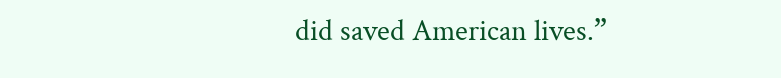did saved American lives.”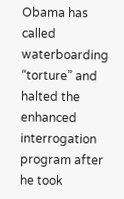Obama has called waterboarding “torture” and halted the enhanced interrogation program after he took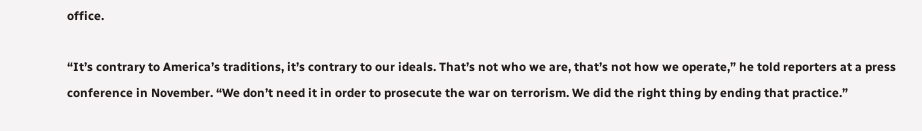office.

“It’s contrary to America’s traditions, it’s contrary to our ideals. That’s not who we are, that’s not how we operate,” he told reporters at a press conference in November. “We don’t need it in order to prosecute the war on terrorism. We did the right thing by ending that practice.”